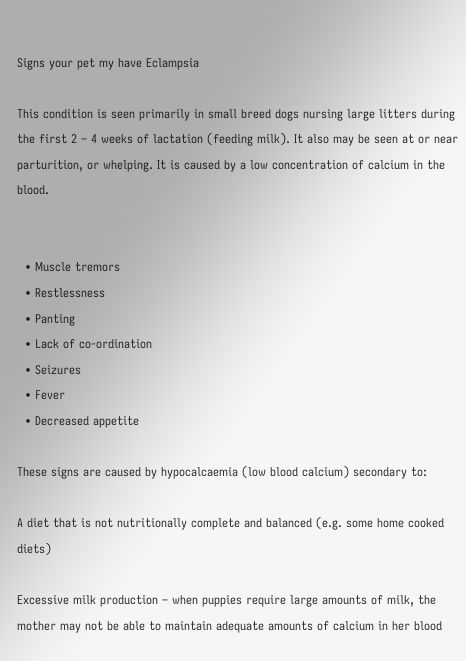Signs your pet my have Eclampsia

This condition is seen primarily in small breed dogs nursing large litters during the first 2 – 4 weeks of lactation (feeding milk). It also may be seen at or near parturition, or whelping. It is caused by a low concentration of calcium in the blood.


  • Muscle tremors
  • Restlessness
  • Panting
  • Lack of co-ordination
  • Seizures
  • Fever
  • Decreased appetite

These signs are caused by hypocalcaemia (low blood calcium) secondary to:

A diet that is not nutritionally complete and balanced (e.g. some home cooked diets)

Excessive milk production – when puppies require large amounts of milk, the mother may not be able to maintain adequate amounts of calcium in her blood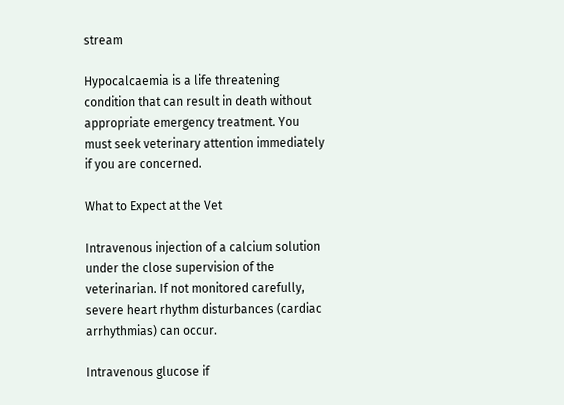stream

Hypocalcaemia is a life threatening condition that can result in death without appropriate emergency treatment. You must seek veterinary attention immediately if you are concerned.

What to Expect at the Vet

Intravenous injection of a calcium solution under the close supervision of the veterinarian. If not monitored carefully, severe heart rhythm disturbances (cardiac arrhythmias) can occur.

Intravenous glucose if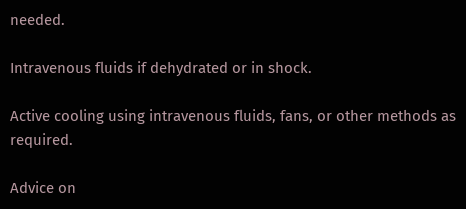needed.

Intravenous fluids if dehydrated or in shock.

Active cooling using intravenous fluids, fans, or other methods as required.

Advice on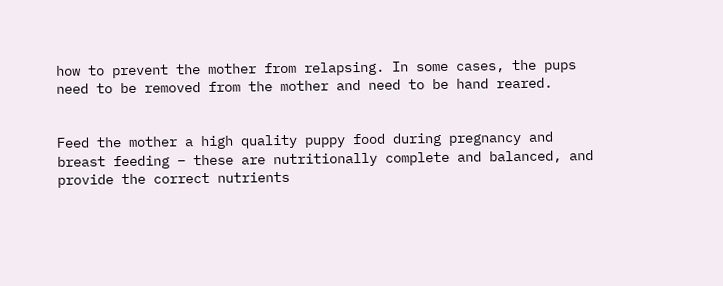how to prevent the mother from relapsing. In some cases, the pups need to be removed from the mother and need to be hand reared.


Feed the mother a high quality puppy food during pregnancy and breast feeding – these are nutritionally complete and balanced, and provide the correct nutrients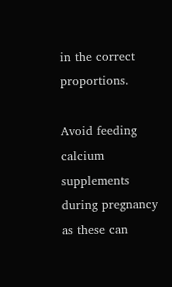in the correct proportions.

Avoid feeding calcium supplements during pregnancy as these can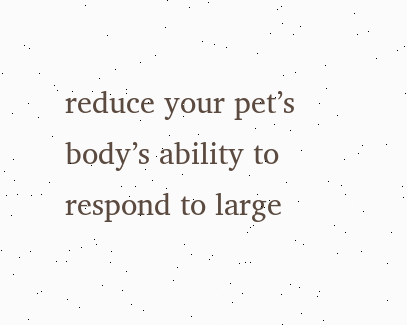reduce your pet’s body’s ability to respond to large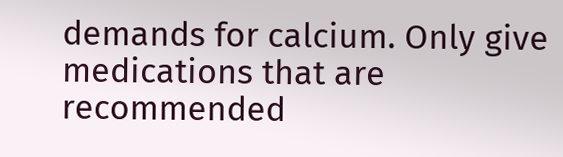demands for calcium. Only give medications that are recommended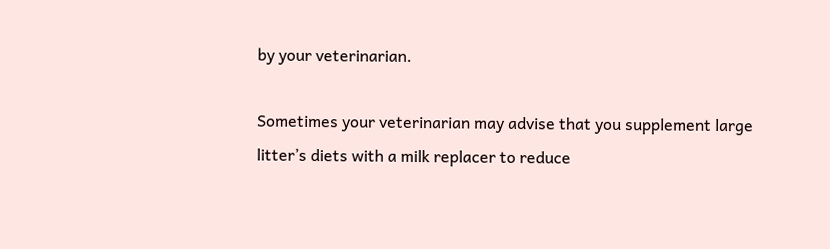by your veterinarian.

Sometimes your veterinarian may advise that you supplement large litter’s diets with a milk replacer to reduce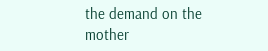the demand on the mother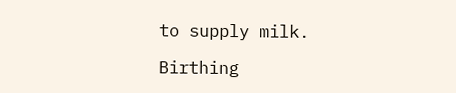to supply milk.

Birthing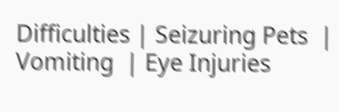Difficulties | Seizuring Pets  | Vomiting  | Eye Injuries